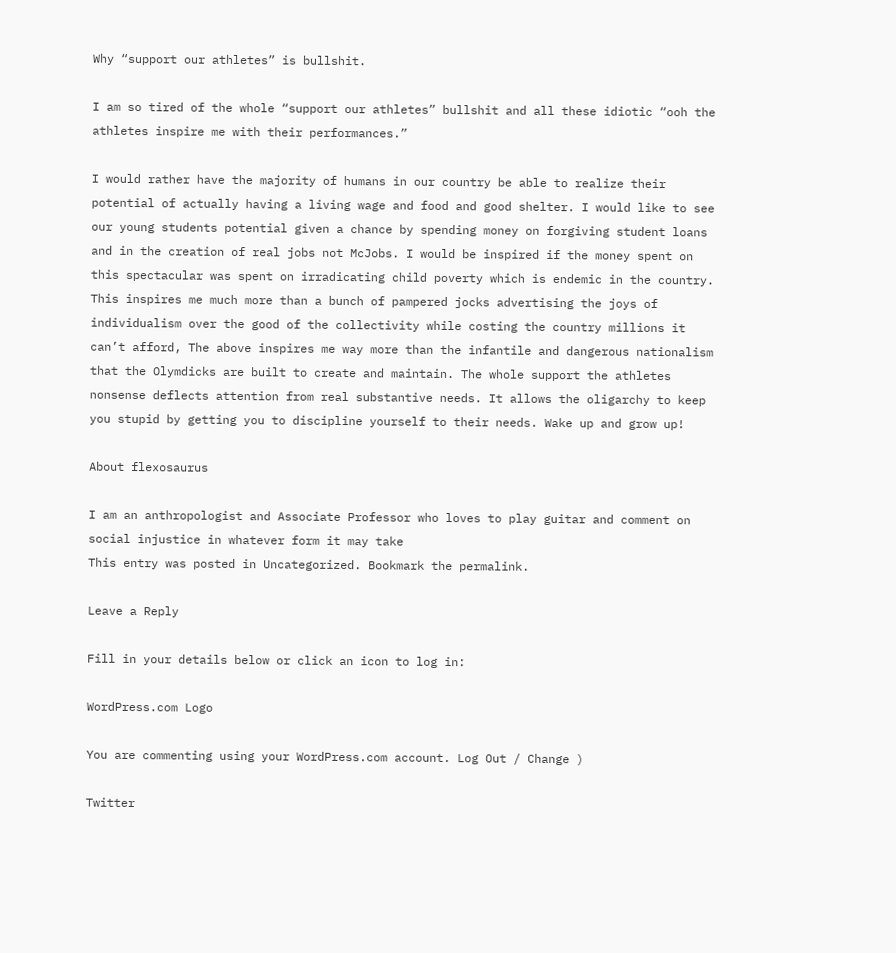Why “support our athletes” is bullshit.

I am so tired of the whole “support our athletes” bullshit and all these idiotic “ooh the athletes inspire me with their performances.”

I would rather have the majority of humans in our country be able to realize their potential of actually having a living wage and food and good shelter. I would like to see our young students potential given a chance by spending money on forgiving student loans and in the creation of real jobs not McJobs. I would be inspired if the money spent on this spectacular was spent on irradicating child poverty which is endemic in the country. This inspires me much more than a bunch of pampered jocks advertising the joys of individualism over the good of the collectivity while costing the country millions it can’t afford, The above inspires me way more than the infantile and dangerous nationalism that the Olymdicks are built to create and maintain. The whole support the athletes nonsense deflects attention from real substantive needs. It allows the oligarchy to keep you stupid by getting you to discipline yourself to their needs. Wake up and grow up!

About flexosaurus

I am an anthropologist and Associate Professor who loves to play guitar and comment on social injustice in whatever form it may take
This entry was posted in Uncategorized. Bookmark the permalink.

Leave a Reply

Fill in your details below or click an icon to log in:

WordPress.com Logo

You are commenting using your WordPress.com account. Log Out / Change )

Twitter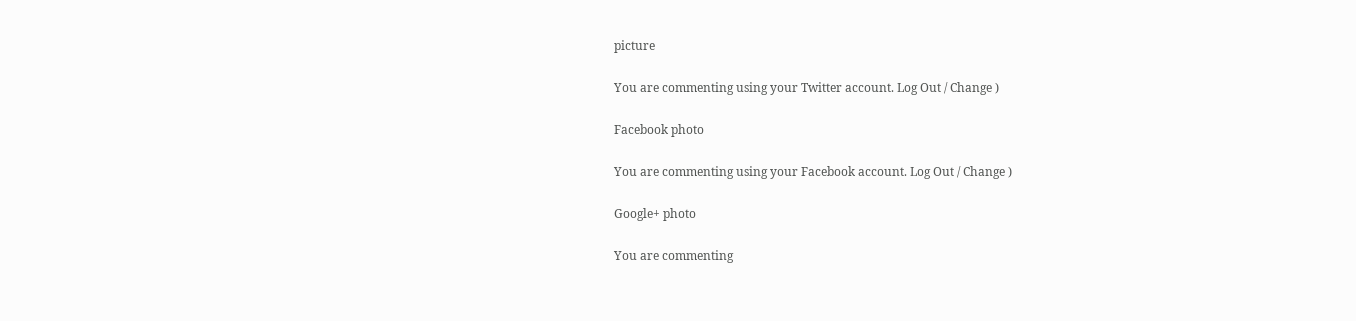picture

You are commenting using your Twitter account. Log Out / Change )

Facebook photo

You are commenting using your Facebook account. Log Out / Change )

Google+ photo

You are commenting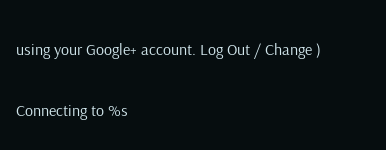using your Google+ account. Log Out / Change )

Connecting to %s